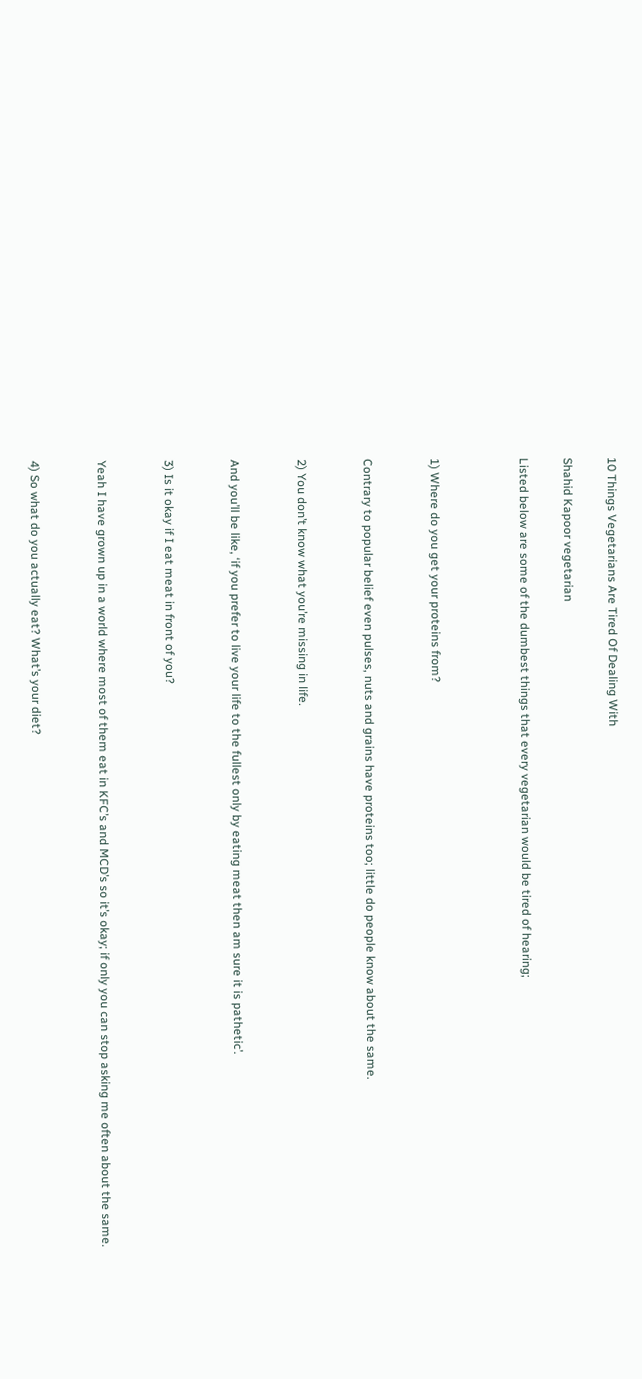10 Things Vegetarians Are Tired Of Dealing With

Shahid Kapoor vegetarian

Listed below are some of the dumbest things that every vegetarian would be tired of hearing;



1) Where do you get your proteins from?


Contrary to popular belief even pulses, nuts and grains have proteins too; little do people know about the same.


2) You don’t know what you’re missing in life.


And you’ll be like, ‘if you prefer to live your life to the fullest only by eating meat then am sure it is pathetic’.


3) Is it okay if I eat meat in front of you?


Yeah I have grown up in a world where most of them eat in KFC’s and MCD’s so it’s okay; if only you can stop asking me often about the same.


4) So what do you actually eat? What’s your diet?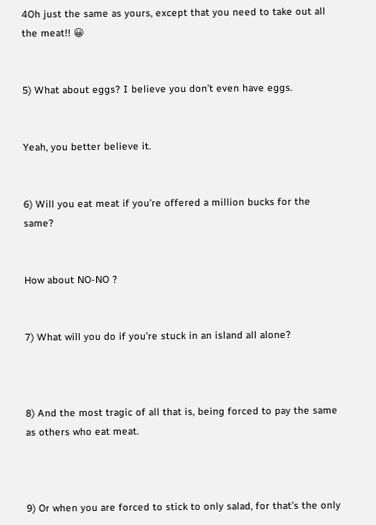4Oh just the same as yours, except that you need to take out all the meat!! 😀


5) What about eggs? I believe you don’t even have eggs.


Yeah, you better believe it.


6) Will you eat meat if you’re offered a million bucks for the same?


How about NO-NO ?


7) What will you do if you’re stuck in an island all alone?



8) And the most tragic of all that is, being forced to pay the same as others who eat meat.



9) Or when you are forced to stick to only salad, for that’s the only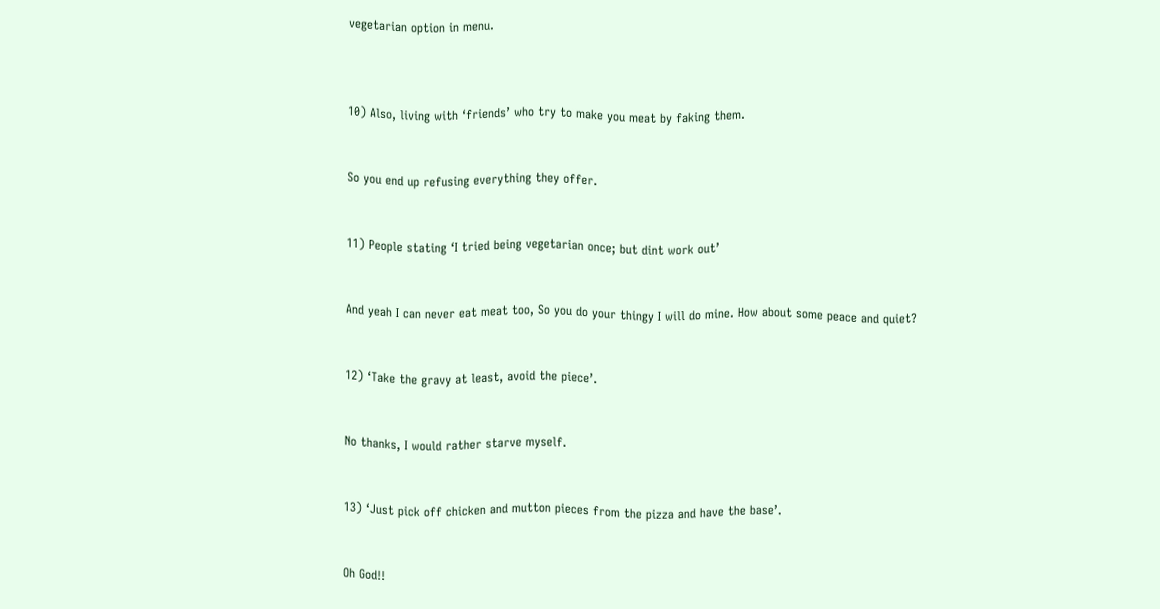vegetarian option in menu.



10) Also, living with ‘friends’ who try to make you meat by faking them.


So you end up refusing everything they offer.


11) People stating ‘I tried being vegetarian once; but dint work out’


And yeah I can never eat meat too, So you do your thingy I will do mine. How about some peace and quiet?


12) ‘Take the gravy at least, avoid the piece’.


No thanks, I would rather starve myself.


13) ‘Just pick off chicken and mutton pieces from the pizza and have the base’.


Oh God!!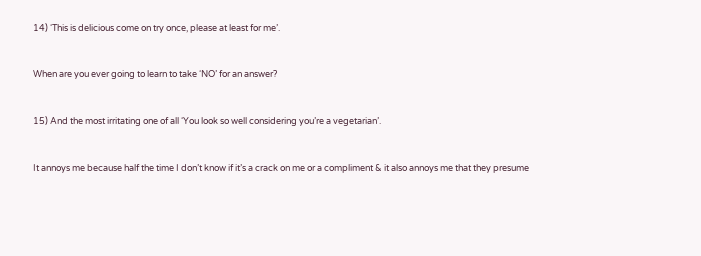14) ‘This is delicious come on try once, please at least for me’.


When are you ever going to learn to take ‘NO’ for an answer?


15) And the most irritating one of all ‘You look so well considering you’re a vegetarian’.


It annoys me because half the time I don’t know if it’s a crack on me or a compliment & it also annoys me that they presume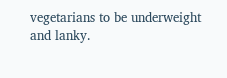vegetarians to be underweight and lanky.